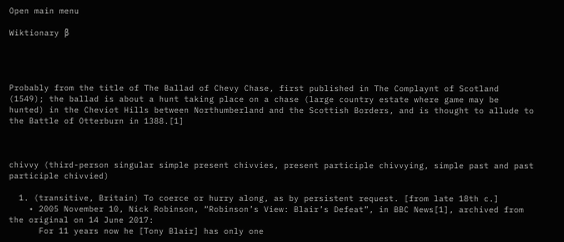Open main menu

Wiktionary β




Probably from the title of The Ballad of Chevy Chase, first published in The Complaynt of Scotland (1549); the ballad is about a hunt taking place on a chase (large country estate where game may be hunted) in the Cheviot Hills between Northumberland and the Scottish Borders, and is thought to allude to the Battle of Otterburn in 1388.[1]



chivvy (third-person singular simple present chivvies, present participle chivvying, simple past and past participle chivvied)

  1. (transitive, Britain) To coerce or hurry along, as by persistent request. [from late 18th c.]
    • 2005 November 10, Nick Robinson, “Robinson’s View: Blair’s Defeat”, in BBC News[1], archived from the original on 14 June 2017:
      For 11 years now he [Tony Blair] has only one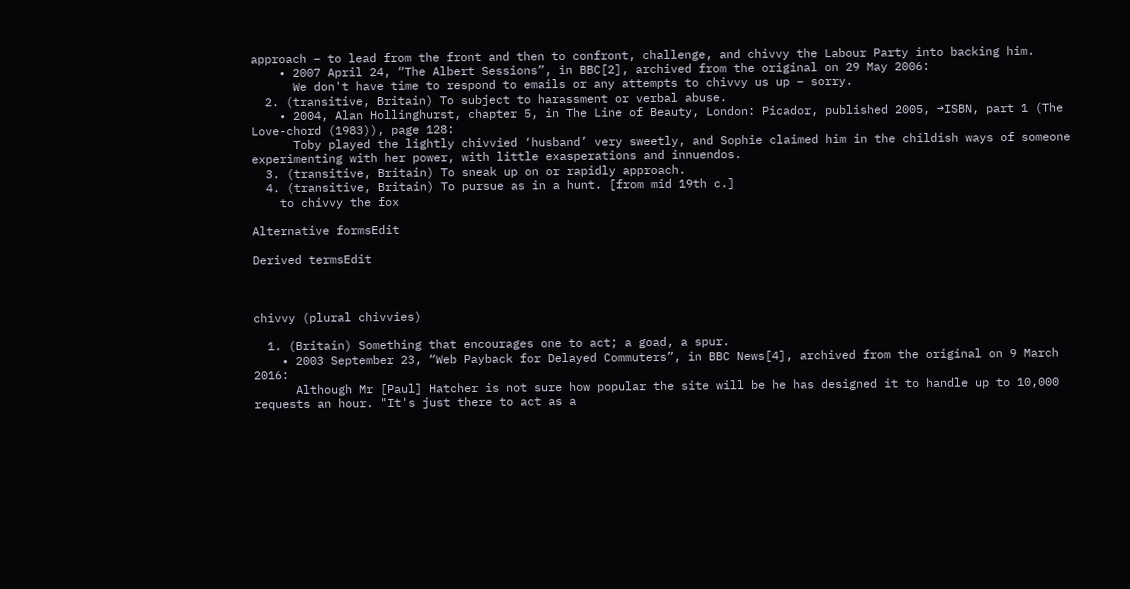approach – to lead from the front and then to confront, challenge, and chivvy the Labour Party into backing him.
    • 2007 April 24, “The Albert Sessions”, in BBC[2], archived from the original on 29 May 2006:
      We don't have time to respond to emails or any attempts to chivvy us up – sorry.
  2. (transitive, Britain) To subject to harassment or verbal abuse.
    • 2004, Alan Hollinghurst, chapter 5, in The Line of Beauty, London: Picador, published 2005, →ISBN, part 1 (The Love-chord (1983)), page 128:
      Toby played the lightly chivvied ‘husband’ very sweetly, and Sophie claimed him in the childish ways of someone experimenting with her power, with little exasperations and innuendos.
  3. (transitive, Britain) To sneak up on or rapidly approach.
  4. (transitive, Britain) To pursue as in a hunt. [from mid 19th c.]
    to chivvy the fox

Alternative formsEdit

Derived termsEdit



chivvy (plural chivvies)

  1. (Britain) Something that encourages one to act; a goad, a spur.
    • 2003 September 23, “Web Payback for Delayed Commuters”, in BBC News[4], archived from the original on 9 March 2016:
      Although Mr [Paul] Hatcher is not sure how popular the site will be he has designed it to handle up to 10,000 requests an hour. "It's just there to act as a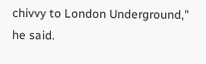chivvy to London Underground," he said.